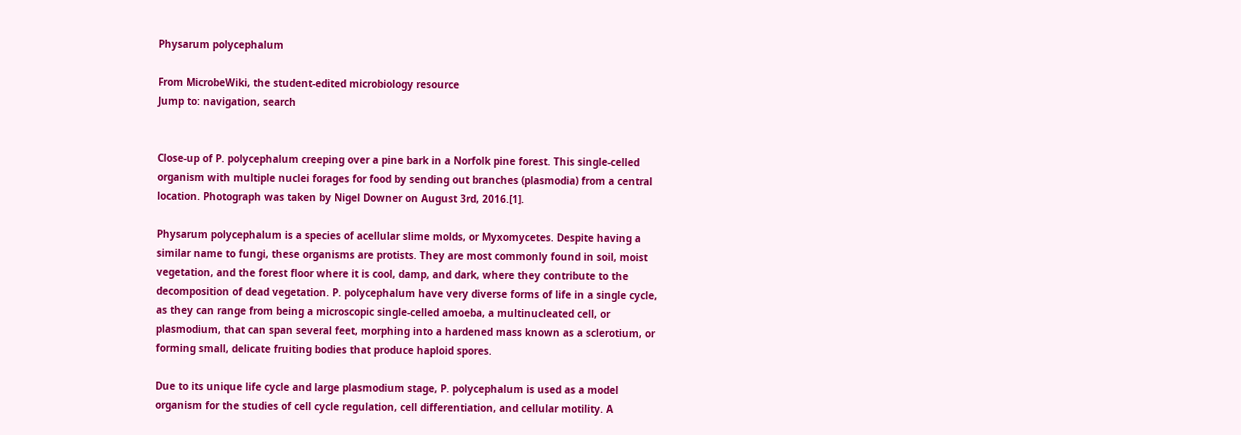Physarum polycephalum

From MicrobeWiki, the student-edited microbiology resource
Jump to: navigation, search


Close-up of P. polycephalum creeping over a pine bark in a Norfolk pine forest. This single-celled organism with multiple nuclei forages for food by sending out branches (plasmodia) from a central location. Photograph was taken by Nigel Downer on August 3rd, 2016.[1].

Physarum polycephalum is a species of acellular slime molds, or Myxomycetes. Despite having a similar name to fungi, these organisms are protists. They are most commonly found in soil, moist vegetation, and the forest floor where it is cool, damp, and dark, where they contribute to the decomposition of dead vegetation. P. polycephalum have very diverse forms of life in a single cycle, as they can range from being a microscopic single-celled amoeba, a multinucleated cell, or plasmodium, that can span several feet, morphing into a hardened mass known as a sclerotium, or forming small, delicate fruiting bodies that produce haploid spores.

Due to its unique life cycle and large plasmodium stage, P. polycephalum is used as a model organism for the studies of cell cycle regulation, cell differentiation, and cellular motility. A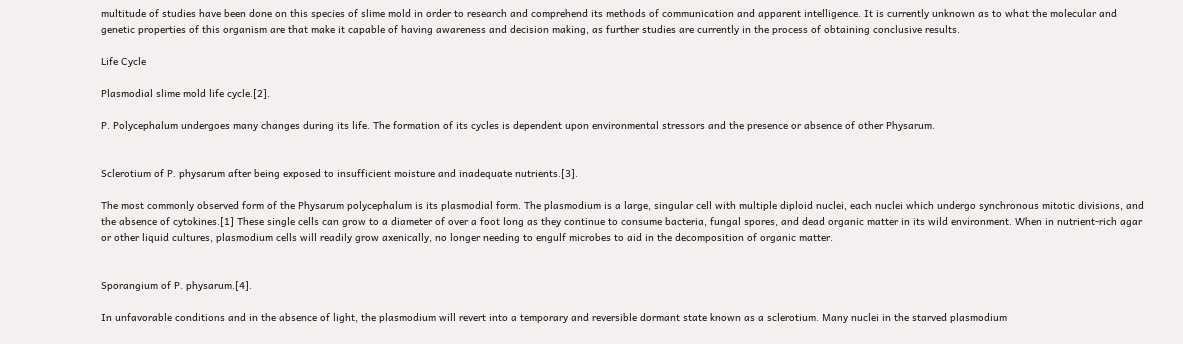multitude of studies have been done on this species of slime mold in order to research and comprehend its methods of communication and apparent intelligence. It is currently unknown as to what the molecular and genetic properties of this organism are that make it capable of having awareness and decision making, as further studies are currently in the process of obtaining conclusive results.

Life Cycle

Plasmodial slime mold life cycle.[2].

P. Polycephalum undergoes many changes during its life. The formation of its cycles is dependent upon environmental stressors and the presence or absence of other Physarum.


Sclerotium of P. physarum after being exposed to insufficient moisture and inadequate nutrients.[3].

The most commonly observed form of the Physarum polycephalum is its plasmodial form. The plasmodium is a large, singular cell with multiple diploid nuclei, each nuclei which undergo synchronous mitotic divisions, and the absence of cytokines.[1] These single cells can grow to a diameter of over a foot long as they continue to consume bacteria, fungal spores, and dead organic matter in its wild environment. When in nutrient-rich agar or other liquid cultures, plasmodium cells will readily grow axenically, no longer needing to engulf microbes to aid in the decomposition of organic matter.


Sporangium of P. physarum.[4].

In unfavorable conditions and in the absence of light, the plasmodium will revert into a temporary and reversible dormant state known as a sclerotium. Many nuclei in the starved plasmodium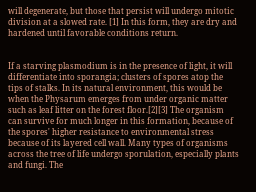will degenerate, but those that persist will undergo mitotic division at a slowed rate. [1] In this form, they are dry and hardened until favorable conditions return.


If a starving plasmodium is in the presence of light, it will differentiate into sporangia; clusters of spores atop the tips of stalks. In its natural environment, this would be when the Physarum emerges from under organic matter such as leaf litter on the forest floor.[2][3] The organism can survive for much longer in this formation, because of the spores' higher resistance to environmental stress because of its layered cell wall. Many types of organisms across the tree of life undergo sporulation, especially plants and fungi. The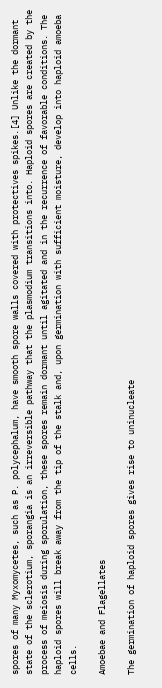spores of many Myxomycetes, such as P. polycephalum, have smooth spore walls covered with protectives spikes.[4] Unlike the dormant state of the sclerotium, sporangia is an irreversible pathway that the plasmodium transitions into. Haploid spores are created by the process of meiosis during sporulation, these spores remain dormant until agitated and in the recurrence of favorable conditions. The haploid spores will break away from the tip of the stalk and, upon germination with sufficient moisture, develop into haploid amoeba cells.

Amoebae and Flagellates

The germination of haploid spores gives rise to uninucleate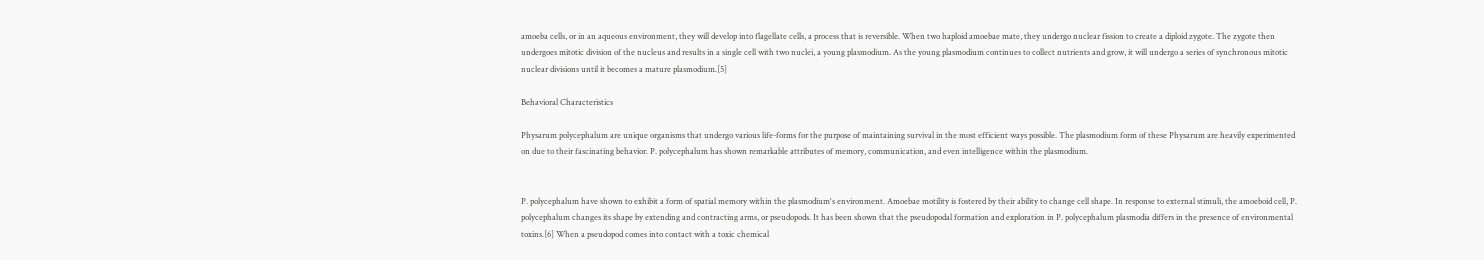amoeba cells, or in an aqueous environment, they will develop into flagellate cells, a process that is reversible. When two haploid amoebae mate, they undergo nuclear fission to create a diploid zygote. The zygote then undergoes mitotic division of the nucleus and results in a single cell with two nuclei, a young plasmodium. As the young plasmodium continues to collect nutrients and grow, it will undergo a series of synchronous mitotic nuclear divisions until it becomes a mature plasmodium.[5]

Behavioral Characteristics

Physarum polycephalum are unique organisms that undergo various life-forms for the purpose of maintaining survival in the most efficient ways possible. The plasmodium form of these Physarum are heavily experimented on due to their fascinating behavior. P. polycephalum has shown remarkable attributes of memory, communication, and even intelligence within the plasmodium.


P. polycephalum have shown to exhibit a form of spatial memory within the plasmodium's environment. Amoebae motility is fostered by their ability to change cell shape. In response to external stimuli, the amoeboid cell, P. polycephalum changes its shape by extending and contracting arms, or pseudopods. It has been shown that the pseudopodal formation and exploration in P. polycephalum plasmodia differs in the presence of environmental toxins.[6] When a pseudopod comes into contact with a toxic chemical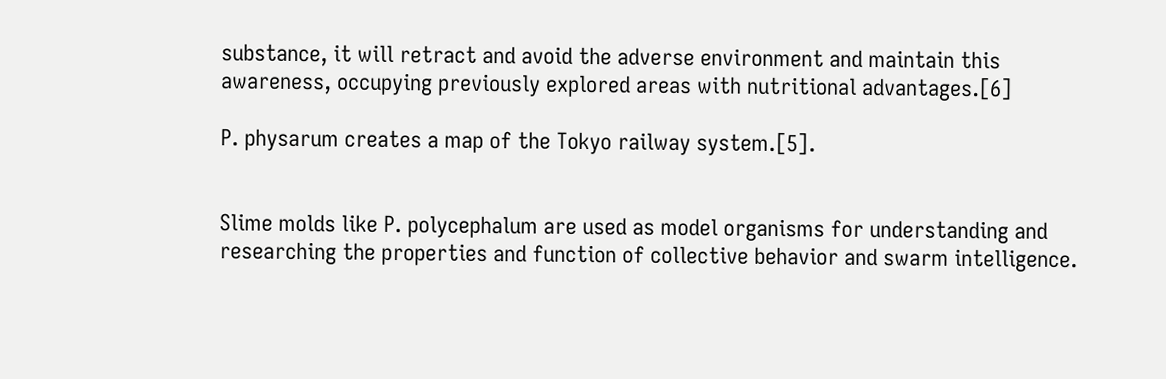substance, it will retract and avoid the adverse environment and maintain this awareness, occupying previously explored areas with nutritional advantages.[6]

P. physarum creates a map of the Tokyo railway system.[5].


Slime molds like P. polycephalum are used as model organisms for understanding and researching the properties and function of collective behavior and swarm intelligence.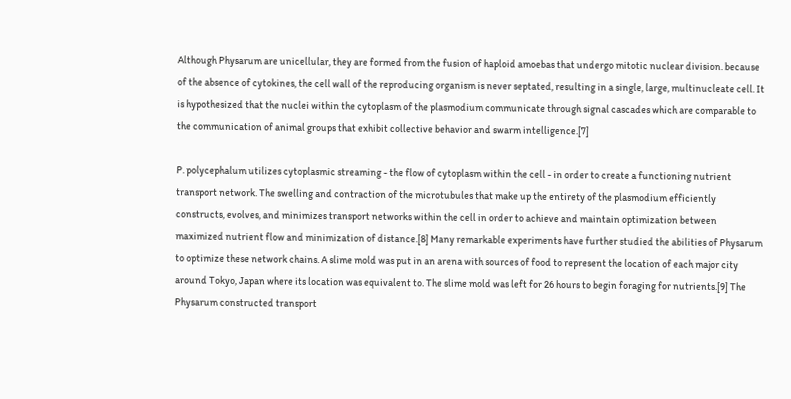Although Physarum are unicellular, they are formed from the fusion of haploid amoebas that undergo mitotic nuclear division. because of the absence of cytokines, the cell wall of the reproducing organism is never septated, resulting in a single, large, multinucleate cell. It is hypothesized that the nuclei within the cytoplasm of the plasmodium communicate through signal cascades which are comparable to the communication of animal groups that exhibit collective behavior and swarm intelligence.[7]

P. polycephalum utilizes cytoplasmic streaming - the flow of cytoplasm within the cell - in order to create a functioning nutrient transport network. The swelling and contraction of the microtubules that make up the entirety of the plasmodium efficiently constructs, evolves, and minimizes transport networks within the cell in order to achieve and maintain optimization between maximized nutrient flow and minimization of distance.[8] Many remarkable experiments have further studied the abilities of Physarum to optimize these network chains. A slime mold was put in an arena with sources of food to represent the location of each major city around Tokyo, Japan where its location was equivalent to. The slime mold was left for 26 hours to begin foraging for nutrients.[9] The Physarum constructed transport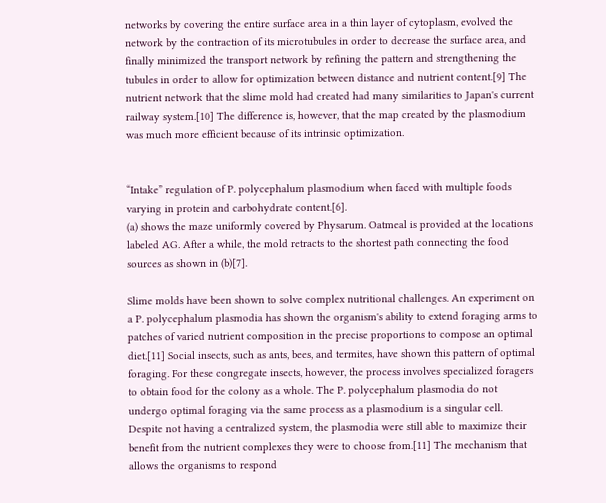networks by covering the entire surface area in a thin layer of cytoplasm, evolved the network by the contraction of its microtubules in order to decrease the surface area, and finally minimized the transport network by refining the pattern and strengthening the tubules in order to allow for optimization between distance and nutrient content.[9] The nutrient network that the slime mold had created had many similarities to Japan's current railway system.[10] The difference is, however, that the map created by the plasmodium was much more efficient because of its intrinsic optimization.


“Intake” regulation of P. polycephalum plasmodium when faced with multiple foods varying in protein and carbohydrate content.[6].
(a) shows the maze uniformly covered by Physarum. Oatmeal is provided at the locations labeled AG. After a while, the mold retracts to the shortest path connecting the food sources as shown in (b)[7].

Slime molds have been shown to solve complex nutritional challenges. An experiment on a P. polycephalum plasmodia has shown the organism's ability to extend foraging arms to patches of varied nutrient composition in the precise proportions to compose an optimal diet.[11] Social insects, such as ants, bees, and termites, have shown this pattern of optimal foraging. For these congregate insects, however, the process involves specialized foragers to obtain food for the colony as a whole. The P. polycephalum plasmodia do not undergo optimal foraging via the same process as a plasmodium is a singular cell. Despite not having a centralized system, the plasmodia were still able to maximize their benefit from the nutrient complexes they were to choose from.[11] The mechanism that allows the organisms to respond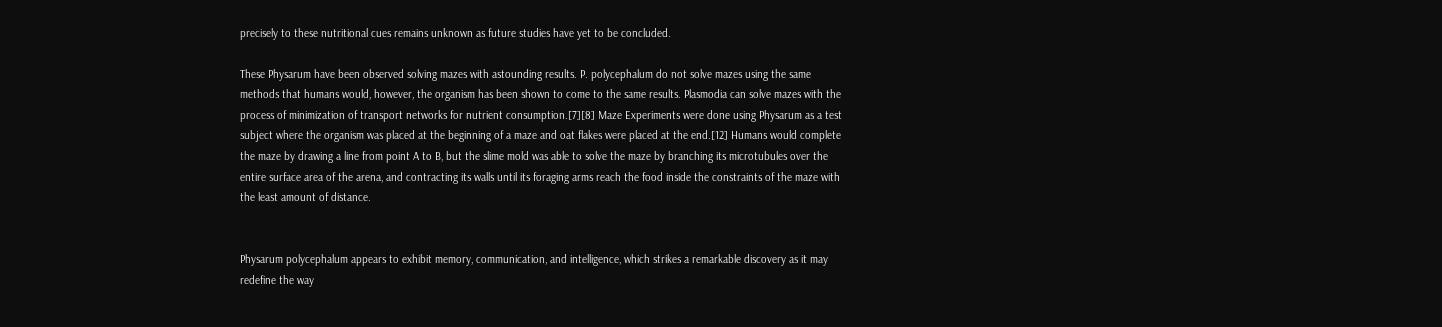precisely to these nutritional cues remains unknown as future studies have yet to be concluded.

These Physarum have been observed solving mazes with astounding results. P. polycephalum do not solve mazes using the same methods that humans would, however, the organism has been shown to come to the same results. Plasmodia can solve mazes with the process of minimization of transport networks for nutrient consumption.[7][8] Maze Experiments were done using Physarum as a test subject where the organism was placed at the beginning of a maze and oat flakes were placed at the end.[12] Humans would complete the maze by drawing a line from point A to B, but the slime mold was able to solve the maze by branching its microtubules over the entire surface area of the arena, and contracting its walls until its foraging arms reach the food inside the constraints of the maze with the least amount of distance.


Physarum polycephalum appears to exhibit memory, communication, and intelligence, which strikes a remarkable discovery as it may redefine the way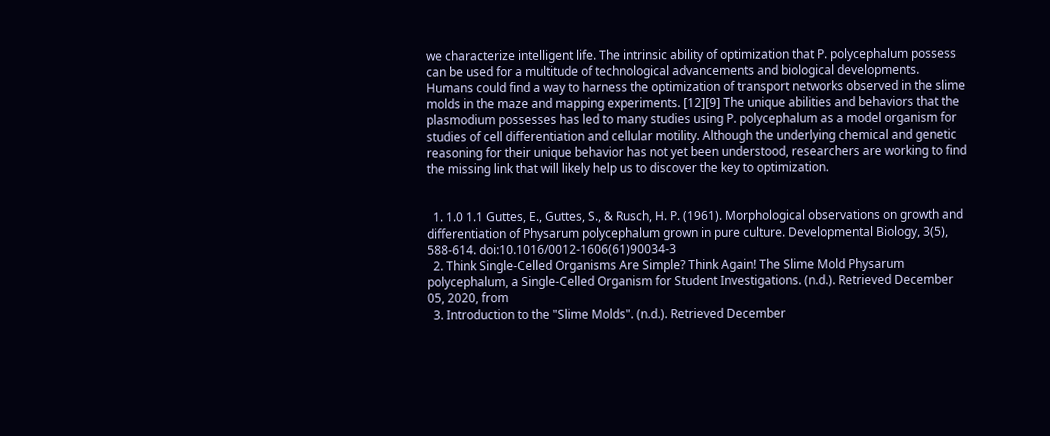we characterize intelligent life. The intrinsic ability of optimization that P. polycephalum possess can be used for a multitude of technological advancements and biological developments. Humans could find a way to harness the optimization of transport networks observed in the slime molds in the maze and mapping experiments. [12][9] The unique abilities and behaviors that the plasmodium possesses has led to many studies using P. polycephalum as a model organism for studies of cell differentiation and cellular motility. Although the underlying chemical and genetic reasoning for their unique behavior has not yet been understood, researchers are working to find the missing link that will likely help us to discover the key to optimization.


  1. 1.0 1.1 Guttes, E., Guttes, S., & Rusch, H. P. (1961). Morphological observations on growth and differentiation of Physarum polycephalum grown in pure culture. Developmental Biology, 3(5), 588-614. doi:10.1016/0012-1606(61)90034-3
  2. Think Single-Celled Organisms Are Simple? Think Again! The Slime Mold Physarum polycephalum, a Single-Celled Organism for Student Investigations. (n.d.). Retrieved December 05, 2020, from
  3. Introduction to the "Slime Molds". (n.d.). Retrieved December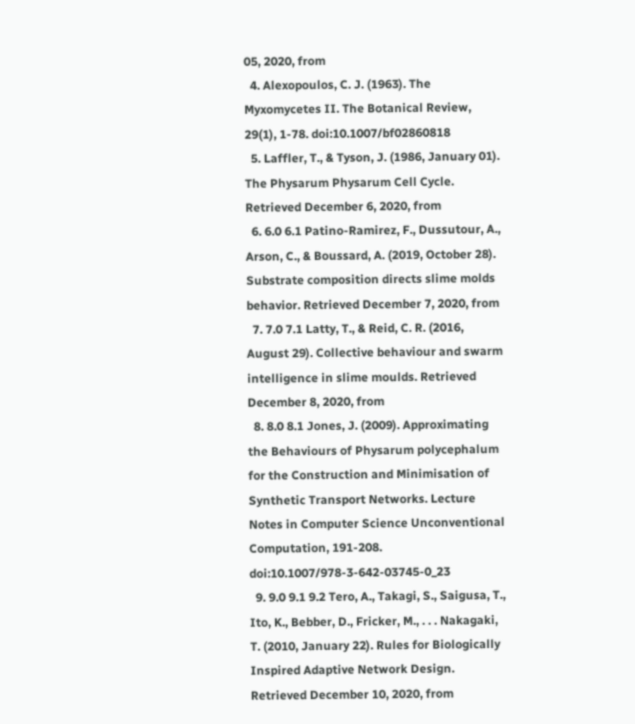05, 2020, from
  4. Alexopoulos, C. J. (1963). The Myxomycetes II. The Botanical Review, 29(1), 1-78. doi:10.1007/bf02860818
  5. Laffler, T., & Tyson, J. (1986, January 01). The Physarum Physarum Cell Cycle. Retrieved December 6, 2020, from
  6. 6.0 6.1 Patino-Ramirez, F., Dussutour, A., Arson, C., & Boussard, A. (2019, October 28). Substrate composition directs slime molds behavior. Retrieved December 7, 2020, from
  7. 7.0 7.1 Latty, T., & Reid, C. R. (2016, August 29). Collective behaviour and swarm intelligence in slime moulds. Retrieved December 8, 2020, from
  8. 8.0 8.1 Jones, J. (2009). Approximating the Behaviours of Physarum polycephalum for the Construction and Minimisation of Synthetic Transport Networks. Lecture Notes in Computer Science Unconventional Computation, 191-208. doi:10.1007/978-3-642-03745-0_23
  9. 9.0 9.1 9.2 Tero, A., Takagi, S., Saigusa, T., Ito, K., Bebber, D., Fricker, M., . . . Nakagaki, T. (2010, January 22). Rules for Biologically Inspired Adaptive Network Design. Retrieved December 10, 2020, from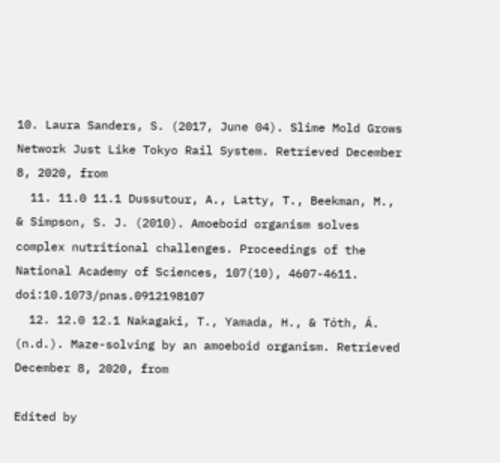10. Laura Sanders, S. (2017, June 04). Slime Mold Grows Network Just Like Tokyo Rail System. Retrieved December 8, 2020, from
  11. 11.0 11.1 Dussutour, A., Latty, T., Beekman, M., & Simpson, S. J. (2010). Amoeboid organism solves complex nutritional challenges. Proceedings of the National Academy of Sciences, 107(10), 4607-4611. doi:10.1073/pnas.0912198107
  12. 12.0 12.1 Nakagaki, T., Yamada, H., & Tóth, Á. (n.d.). Maze-solving by an amoeboid organism. Retrieved December 8, 2020, from

Edited by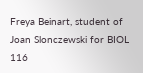Freya Beinart, student of Joan Slonczewski for BIOL 116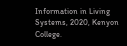Information in Living Systems, 2020, Kenyon College.